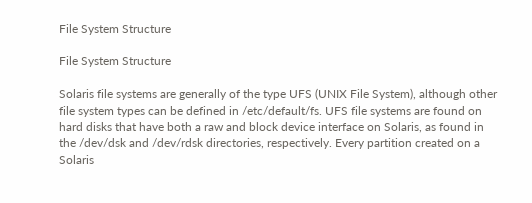File System Structure

File System Structure

Solaris file systems are generally of the type UFS (UNIX File System), although other file system types can be defined in /etc/default/fs. UFS file systems are found on hard disks that have both a raw and block device interface on Solaris, as found in the /dev/dsk and /dev/rdsk directories, respectively. Every partition created on a Solaris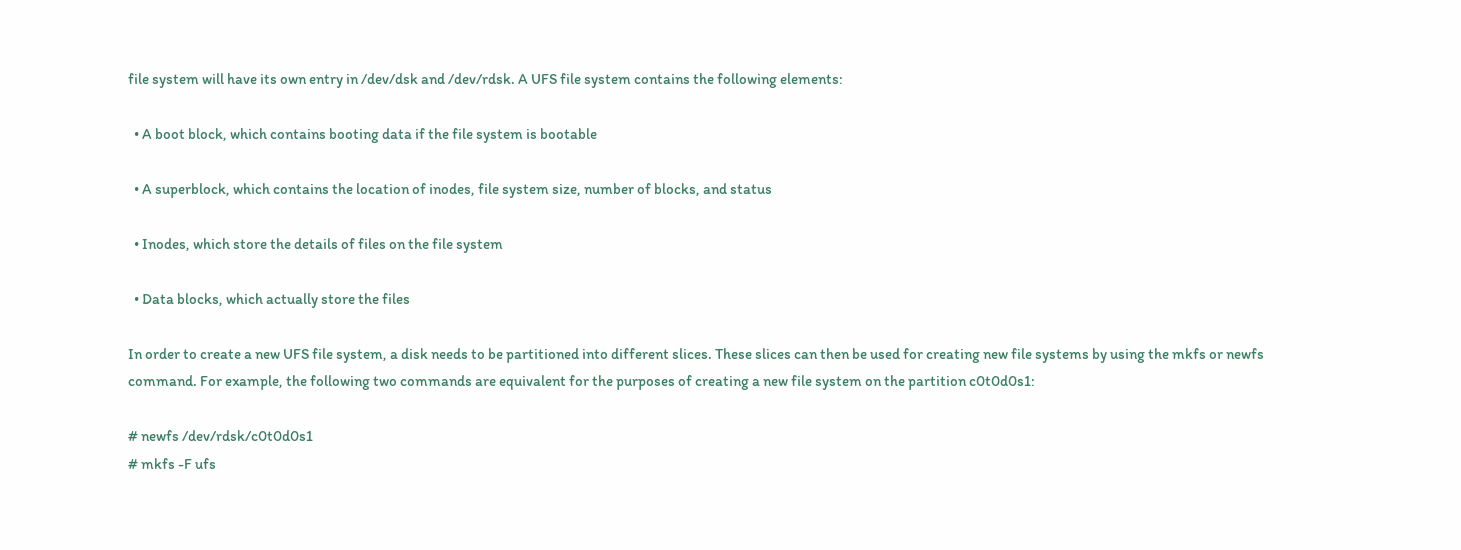file system will have its own entry in /dev/dsk and /dev/rdsk. A UFS file system contains the following elements:

  • A boot block, which contains booting data if the file system is bootable

  • A superblock, which contains the location of inodes, file system size, number of blocks, and status

  • Inodes, which store the details of files on the file system

  • Data blocks, which actually store the files

In order to create a new UFS file system, a disk needs to be partitioned into different slices. These slices can then be used for creating new file systems by using the mkfs or newfs command. For example, the following two commands are equivalent for the purposes of creating a new file system on the partition c0t0d0s1:

# newfs /dev/rdsk/c0t0d0s1
# mkfs -F ufs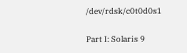/dev/rdsk/c0t0d0s1

Part I: Solaris 9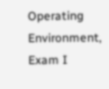Operating Environment, Exam I